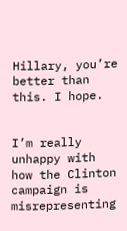Hillary, you’re better than this. I hope.


I’m really unhappy with how the Clinton campaign is misrepresenting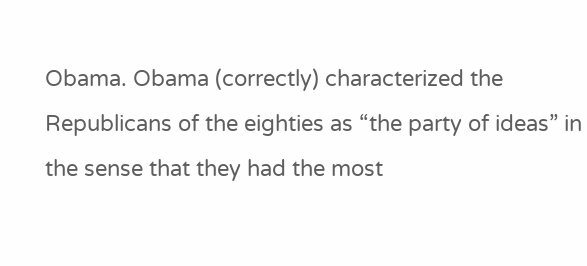Obama. Obama (correctly) characterized the Republicans of the eighties as “the party of ideas” in the sense that they had the most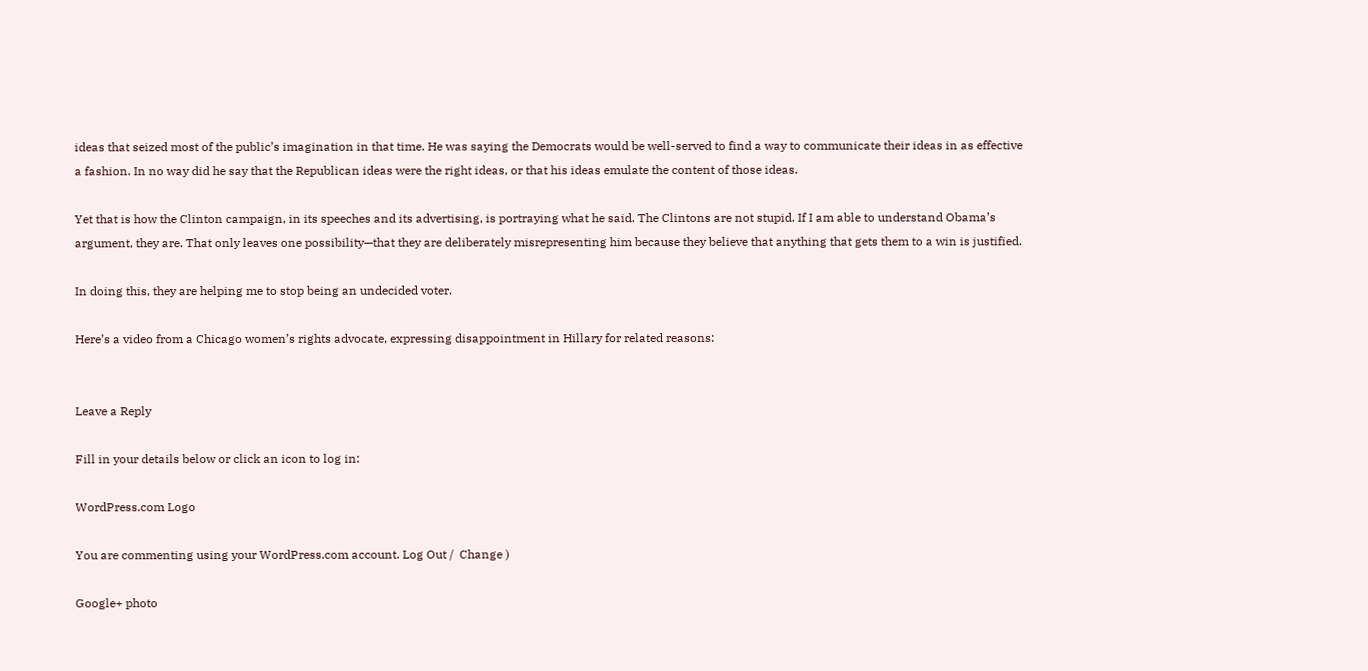ideas that seized most of the public’s imagination in that time. He was saying the Democrats would be well-served to find a way to communicate their ideas in as effective a fashion. In no way did he say that the Republican ideas were the right ideas, or that his ideas emulate the content of those ideas.

Yet that is how the Clinton campaign, in its speeches and its advertising, is portraying what he said. The Clintons are not stupid. If I am able to understand Obama’s argument, they are. That only leaves one possibility—that they are deliberately misrepresenting him because they believe that anything that gets them to a win is justified.

In doing this, they are helping me to stop being an undecided voter.

Here’s a video from a Chicago women’s rights advocate, expressing disappointment in Hillary for related reasons:


Leave a Reply

Fill in your details below or click an icon to log in:

WordPress.com Logo

You are commenting using your WordPress.com account. Log Out /  Change )

Google+ photo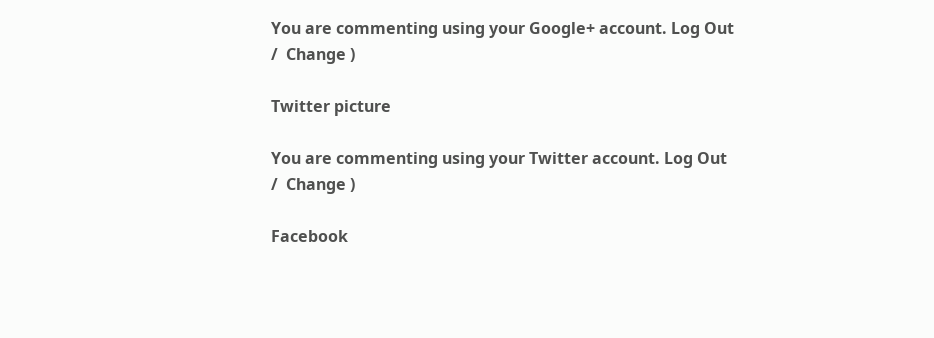You are commenting using your Google+ account. Log Out /  Change )

Twitter picture

You are commenting using your Twitter account. Log Out /  Change )

Facebook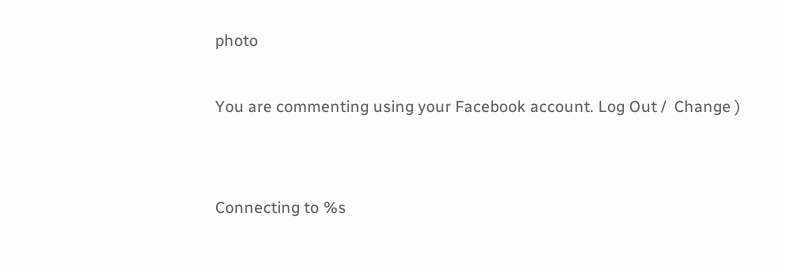photo

You are commenting using your Facebook account. Log Out /  Change )


Connecting to %s